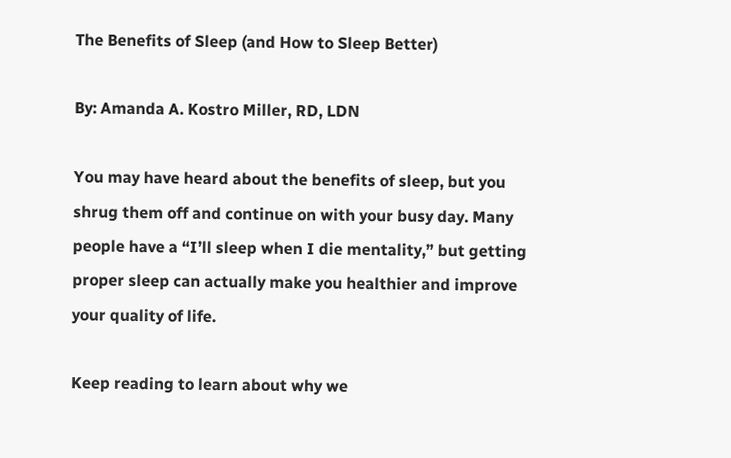The Benefits of Sleep (and How to Sleep Better)

By: Amanda A. Kostro Miller, RD, LDN

You may have heard about the benefits of sleep, but you shrug them off and continue on with your busy day. Many people have a “I’ll sleep when I die mentality,” but getting proper sleep can actually make you healthier and improve your quality of life.

Keep reading to learn about why we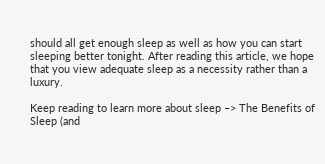should all get enough sleep as well as how you can start sleeping better tonight. After reading this article, we hope that you view adequate sleep as a necessity rather than a luxury.

Keep reading to learn more about sleep –> The Benefits of Sleep (and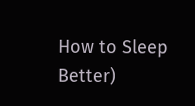How to Sleep Better)